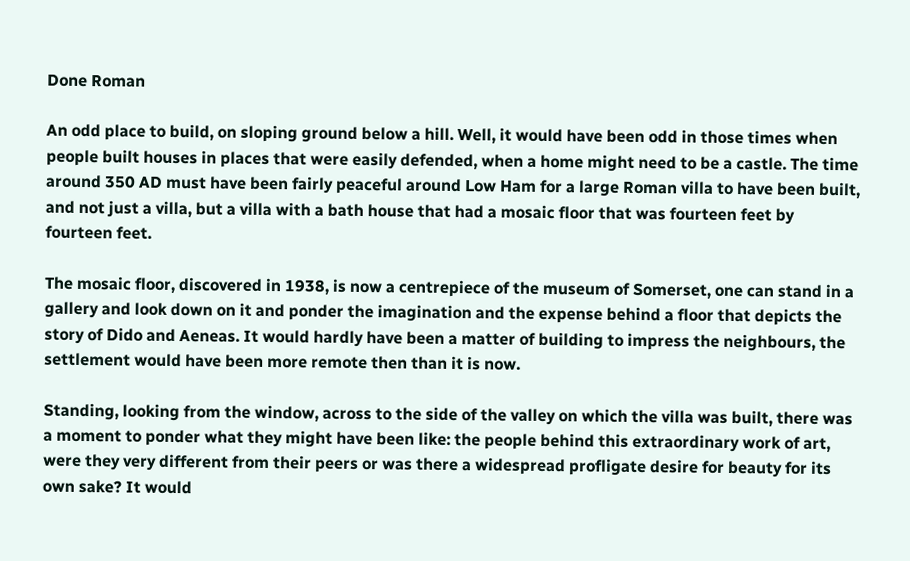Done Roman

An odd place to build, on sloping ground below a hill. Well, it would have been odd in those times when people built houses in places that were easily defended, when a home might need to be a castle. The time around 350 AD must have been fairly peaceful around Low Ham for a large Roman villa to have been built, and not just a villa, but a villa with a bath house that had a mosaic floor that was fourteen feet by fourteen feet.

The mosaic floor, discovered in 1938, is now a centrepiece of the museum of Somerset, one can stand in a gallery and look down on it and ponder the imagination and the expense behind a floor that depicts the story of Dido and Aeneas. It would hardly have been a matter of building to impress the neighbours, the settlement would have been more remote then than it is now.

Standing, looking from the window, across to the side of the valley on which the villa was built, there was a moment to ponder what they might have been like: the people behind this extraordinary work of art, were they very different from their peers or was there a widespread profligate desire for beauty for its own sake? It would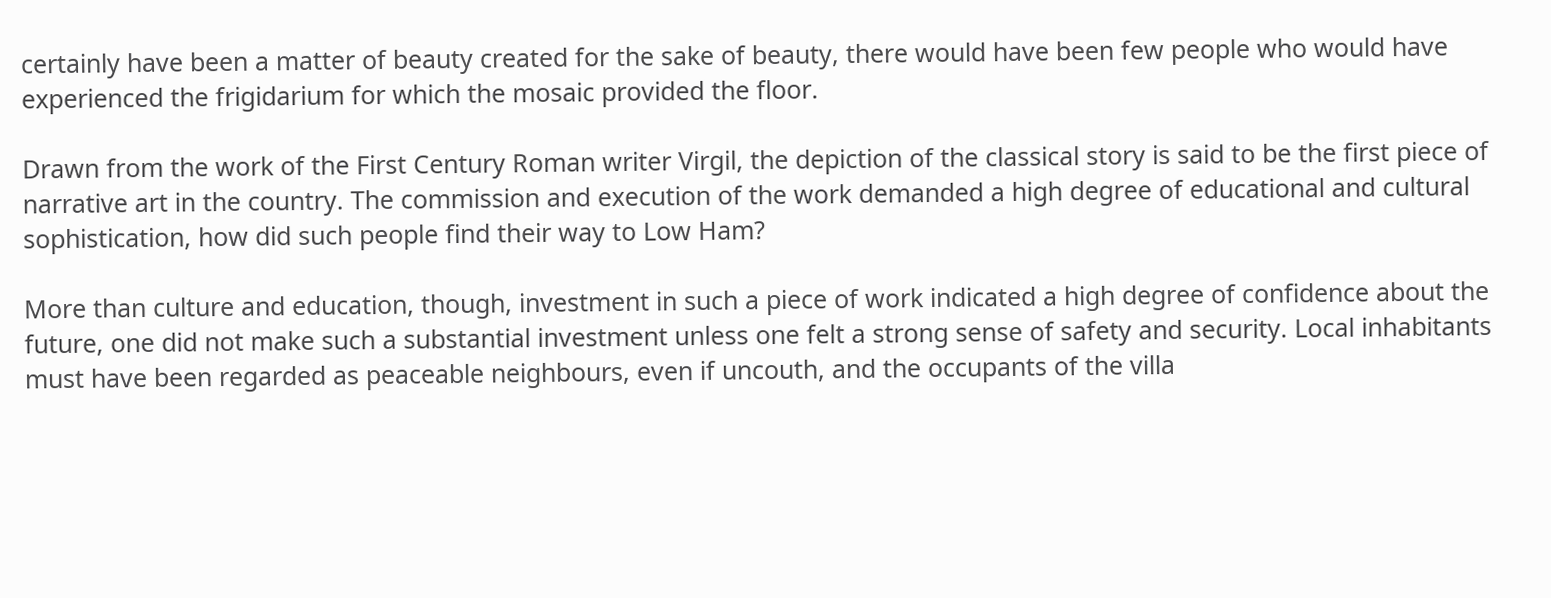certainly have been a matter of beauty created for the sake of beauty, there would have been few people who would have experienced the frigidarium for which the mosaic provided the floor.

Drawn from the work of the First Century Roman writer Virgil, the depiction of the classical story is said to be the first piece of narrative art in the country. The commission and execution of the work demanded a high degree of educational and cultural sophistication, how did such people find their way to Low Ham?

More than culture and education, though, investment in such a piece of work indicated a high degree of confidence about the future, one did not make such a substantial investment unless one felt a strong sense of safety and security. Local inhabitants must have been regarded as peaceable neighbours, even if uncouth, and the occupants of the villa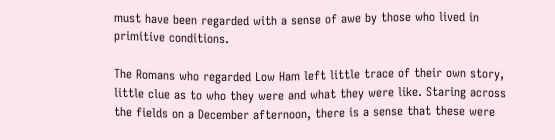must have been regarded with a sense of awe by those who lived in primitive conditions.

The Romans who regarded Low Ham left little trace of their own story, little clue as to who they were and what they were like. Staring across the fields on a December afternoon, there is a sense that these were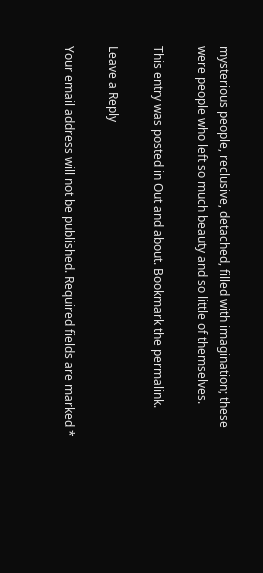mysterious people, reclusive, detached, filled with imagination; these were people who left so much beauty and so little of themselves.

This entry was posted in Out and about. Bookmark the permalink.

Leave a Reply

Your email address will not be published. Required fields are marked *